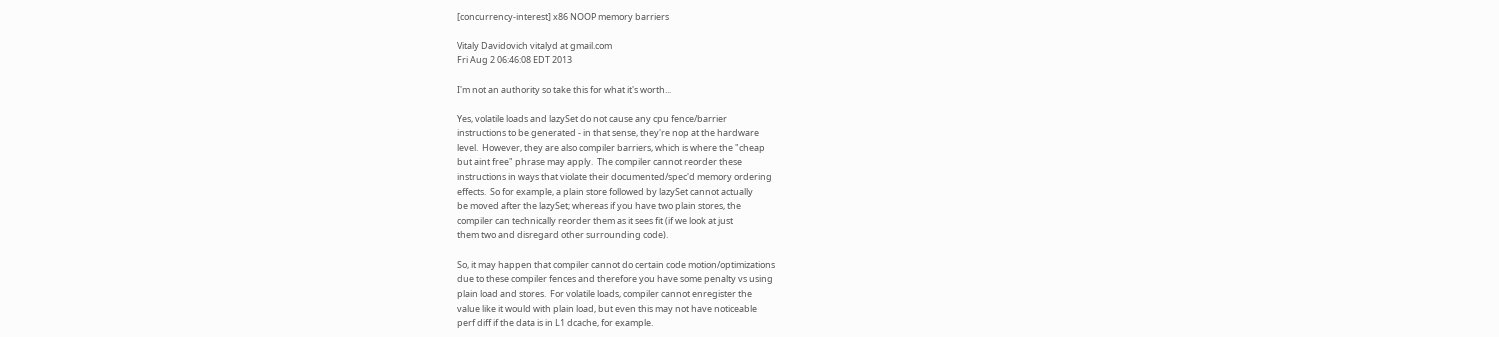[concurrency-interest] x86 NOOP memory barriers

Vitaly Davidovich vitalyd at gmail.com
Fri Aug 2 06:46:08 EDT 2013

I'm not an authority so take this for what it's worth...

Yes, volatile loads and lazySet do not cause any cpu fence/barrier
instructions to be generated - in that sense, they're nop at the hardware
level.  However, they are also compiler barriers, which is where the "cheap
but aint free" phrase may apply.  The compiler cannot reorder these
instructions in ways that violate their documented/spec'd memory ordering
effects.  So for example, a plain store followed by lazySet cannot actually
be moved after the lazySet; whereas if you have two plain stores, the
compiler can technically reorder them as it sees fit (if we look at just
them two and disregard other surrounding code).

So, it may happen that compiler cannot do certain code motion/optimizations
due to these compiler fences and therefore you have some penalty vs using
plain load and stores.  For volatile loads, compiler cannot enregister the
value like it would with plain load, but even this may not have noticeable
perf diff if the data is in L1 dcache, for example.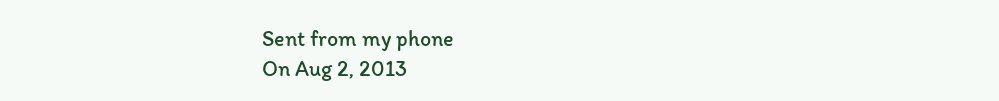Sent from my phone
On Aug 2, 2013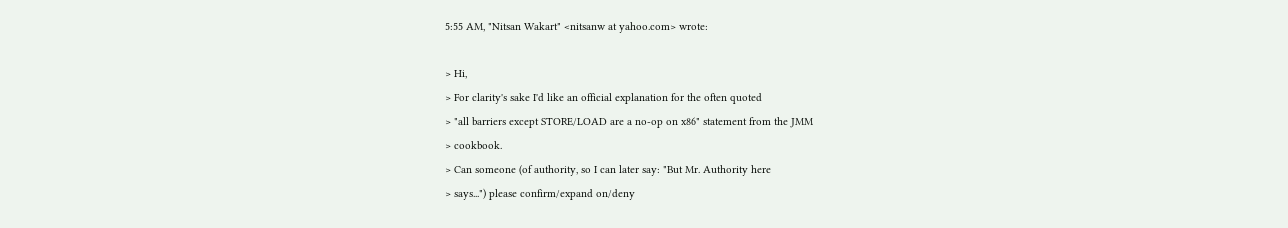5:55 AM, "Nitsan Wakart" <nitsanw at yahoo.com> wrote:

> Hi,
> For clarity's sake I'd like an official explanation for the often quoted
> "all barriers except STORE/LOAD are a no-op on x86" statement from the JMM
> cookbook.
> Can someone (of authority, so I can later say: "But Mr. Authority here
> says...") please confirm/expand on/deny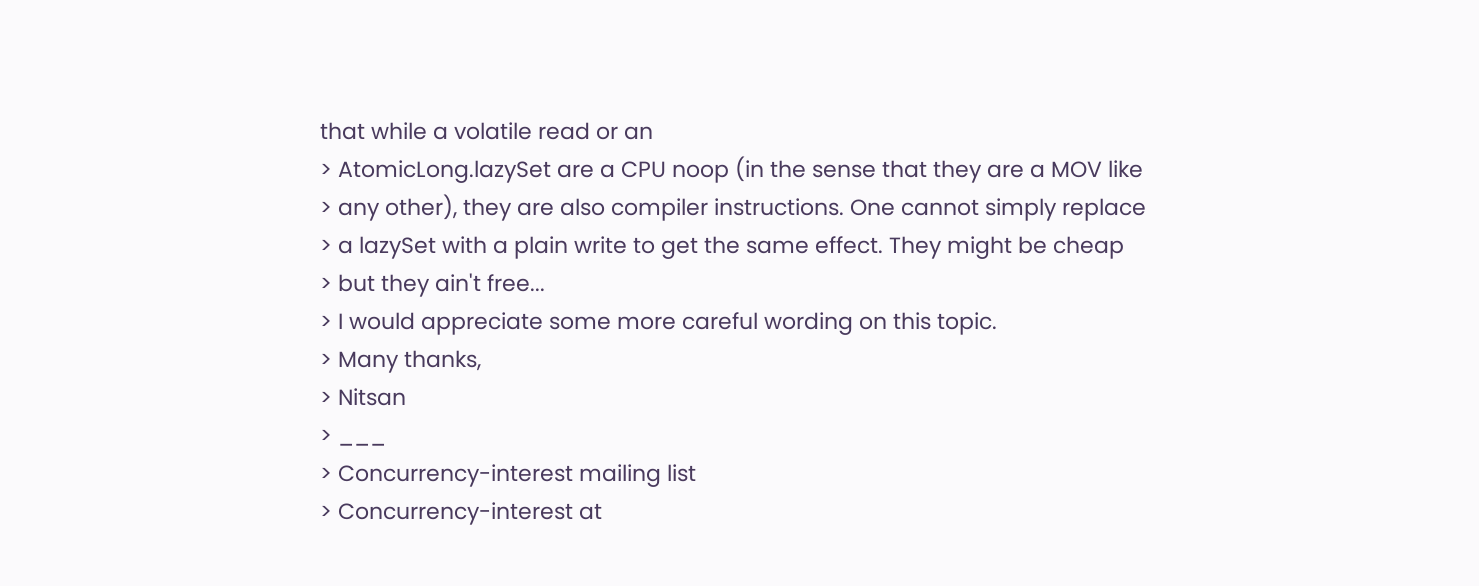that while a volatile read or an
> AtomicLong.lazySet are a CPU noop (in the sense that they are a MOV like
> any other), they are also compiler instructions. One cannot simply replace
> a lazySet with a plain write to get the same effect. They might be cheap
> but they ain't free...
> I would appreciate some more careful wording on this topic.
> Many thanks,
> Nitsan
> ___
> Concurrency-interest mailing list
> Concurrency-interest at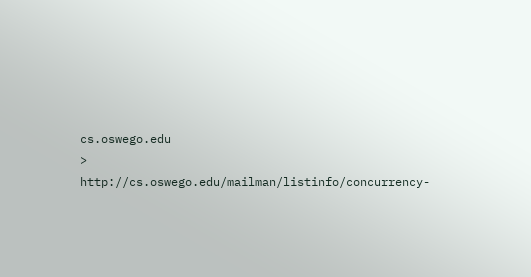cs.oswego.edu
> http://cs.oswego.edu/mailman/listinfo/concurrency-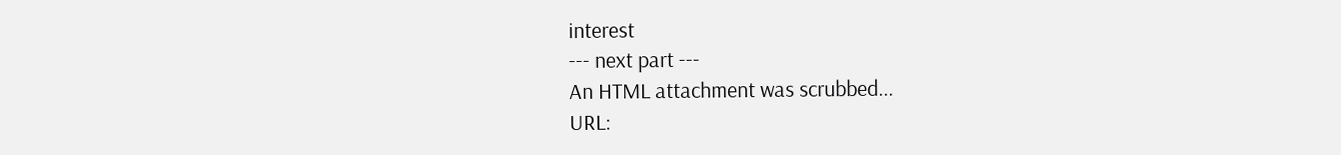interest
--- next part ---
An HTML attachment was scrubbed...
URL: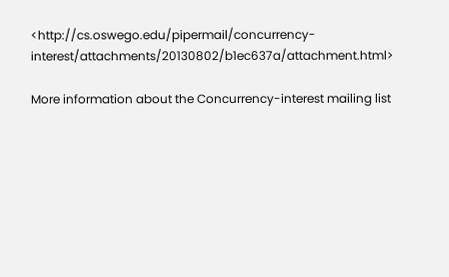<http://cs.oswego.edu/pipermail/concurrency-interest/attachments/20130802/b1ec637a/attachment.html>

More information about the Concurrency-interest mailing list